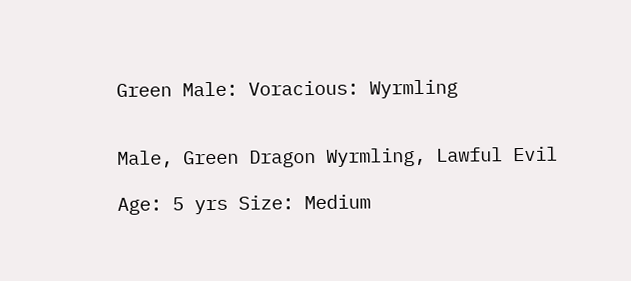Green Male: Voracious: Wyrmling


Male, Green Dragon Wyrmling, Lawful Evil

Age: 5 yrs Size: Medium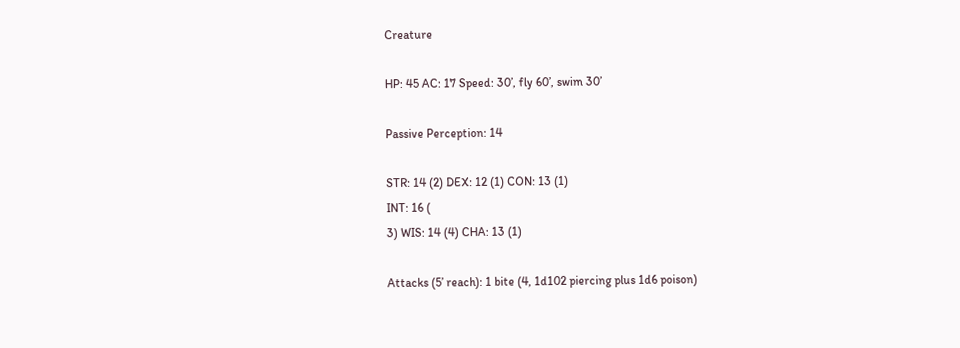Creature

HP: 45 AC: 17 Speed: 30’, fly 60’, swim 30’

Passive Perception: 14

STR: 14 (2) DEX: 12 (1) CON: 13 (1)
INT: 16 (
3) WIS: 14 (4) CHA: 13 (1)

Attacks (5’ reach): 1 bite (4, 1d102 piercing plus 1d6 poison)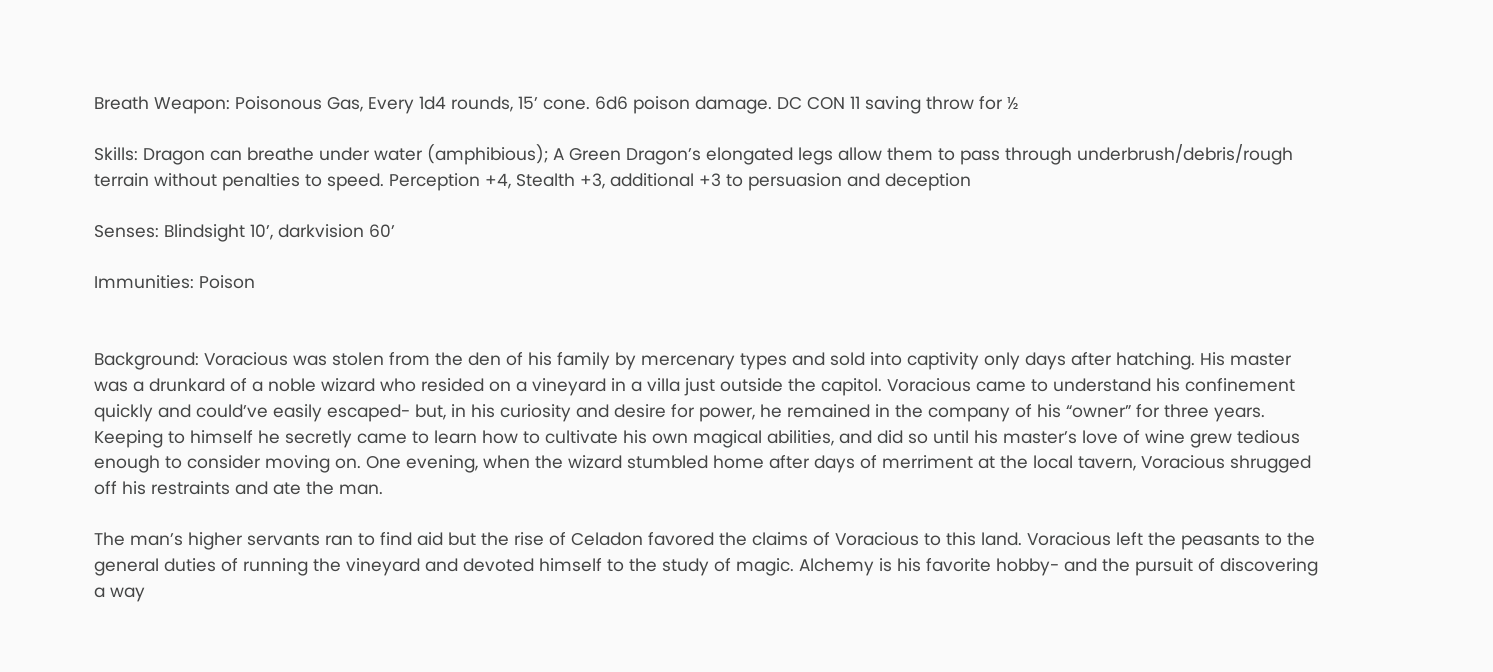Breath Weapon: Poisonous Gas, Every 1d4 rounds, 15’ cone. 6d6 poison damage. DC CON 11 saving throw for ½

Skills: Dragon can breathe under water (amphibious); A Green Dragon’s elongated legs allow them to pass through underbrush/debris/rough terrain without penalties to speed. Perception +4, Stealth +3, additional +3 to persuasion and deception

Senses: Blindsight 10’, darkvision 60’

Immunities: Poison


Background: Voracious was stolen from the den of his family by mercenary types and sold into captivity only days after hatching. His master was a drunkard of a noble wizard who resided on a vineyard in a villa just outside the capitol. Voracious came to understand his confinement quickly and could’ve easily escaped- but, in his curiosity and desire for power, he remained in the company of his “owner” for three years. Keeping to himself he secretly came to learn how to cultivate his own magical abilities, and did so until his master’s love of wine grew tedious enough to consider moving on. One evening, when the wizard stumbled home after days of merriment at the local tavern, Voracious shrugged off his restraints and ate the man.

The man’s higher servants ran to find aid but the rise of Celadon favored the claims of Voracious to this land. Voracious left the peasants to the general duties of running the vineyard and devoted himself to the study of magic. Alchemy is his favorite hobby- and the pursuit of discovering a way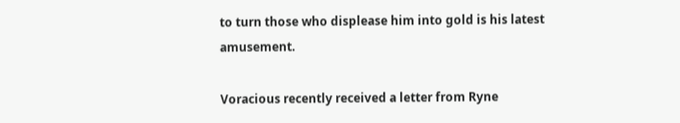to turn those who displease him into gold is his latest amusement.

Voracious recently received a letter from Ryne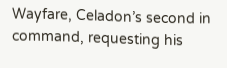Wayfare, Celadon’s second in command, requesting his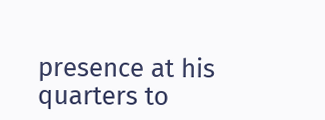presence at his quarters to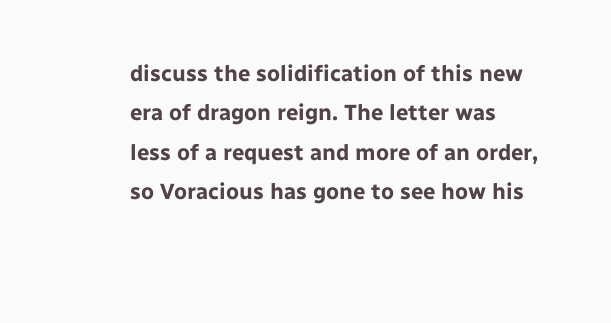discuss the solidification of this new era of dragon reign. The letter was less of a request and more of an order, so Voracious has gone to see how his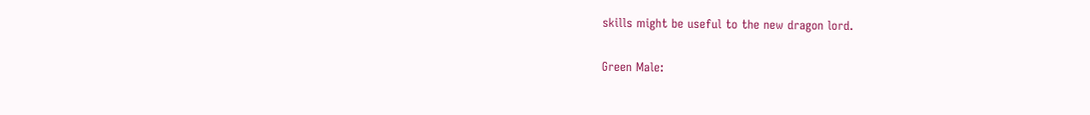skills might be useful to the new dragon lord.

Green Male: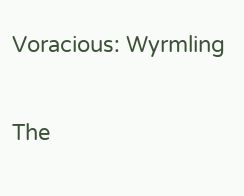Voracious: Wyrmling

The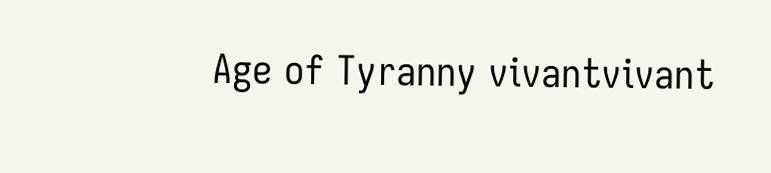Age of Tyranny vivantvivant